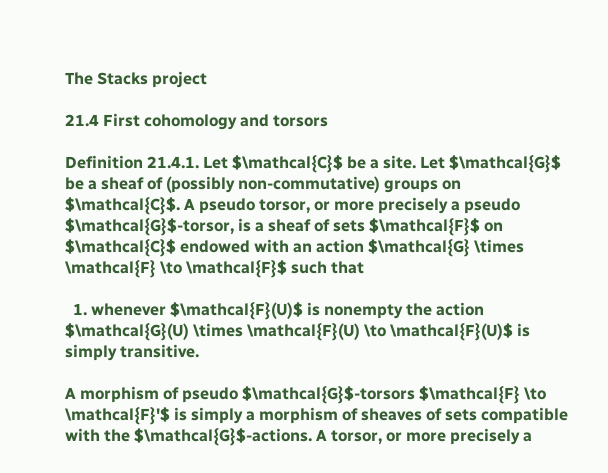The Stacks project

21.4 First cohomology and torsors

Definition 21.4.1. Let $\mathcal{C}$ be a site. Let $\mathcal{G}$ be a sheaf of (possibly non-commutative) groups on $\mathcal{C}$. A pseudo torsor, or more precisely a pseudo $\mathcal{G}$-torsor, is a sheaf of sets $\mathcal{F}$ on $\mathcal{C}$ endowed with an action $\mathcal{G} \times \mathcal{F} \to \mathcal{F}$ such that

  1. whenever $\mathcal{F}(U)$ is nonempty the action $\mathcal{G}(U) \times \mathcal{F}(U) \to \mathcal{F}(U)$ is simply transitive.

A morphism of pseudo $\mathcal{G}$-torsors $\mathcal{F} \to \mathcal{F}'$ is simply a morphism of sheaves of sets compatible with the $\mathcal{G}$-actions. A torsor, or more precisely a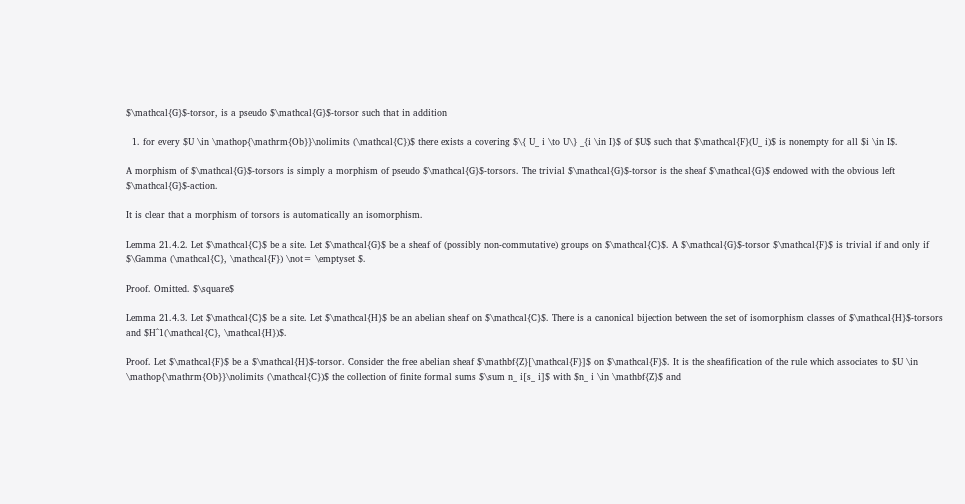$\mathcal{G}$-torsor, is a pseudo $\mathcal{G}$-torsor such that in addition

  1. for every $U \in \mathop{\mathrm{Ob}}\nolimits (\mathcal{C})$ there exists a covering $\{ U_ i \to U\} _{i \in I}$ of $U$ such that $\mathcal{F}(U_ i)$ is nonempty for all $i \in I$.

A morphism of $\mathcal{G}$-torsors is simply a morphism of pseudo $\mathcal{G}$-torsors. The trivial $\mathcal{G}$-torsor is the sheaf $\mathcal{G}$ endowed with the obvious left $\mathcal{G}$-action.

It is clear that a morphism of torsors is automatically an isomorphism.

Lemma 21.4.2. Let $\mathcal{C}$ be a site. Let $\mathcal{G}$ be a sheaf of (possibly non-commutative) groups on $\mathcal{C}$. A $\mathcal{G}$-torsor $\mathcal{F}$ is trivial if and only if $\Gamma (\mathcal{C}, \mathcal{F}) \not= \emptyset $.

Proof. Omitted. $\square$

Lemma 21.4.3. Let $\mathcal{C}$ be a site. Let $\mathcal{H}$ be an abelian sheaf on $\mathcal{C}$. There is a canonical bijection between the set of isomorphism classes of $\mathcal{H}$-torsors and $H^1(\mathcal{C}, \mathcal{H})$.

Proof. Let $\mathcal{F}$ be a $\mathcal{H}$-torsor. Consider the free abelian sheaf $\mathbf{Z}[\mathcal{F}]$ on $\mathcal{F}$. It is the sheafification of the rule which associates to $U \in \mathop{\mathrm{Ob}}\nolimits (\mathcal{C})$ the collection of finite formal sums $\sum n_ i[s_ i]$ with $n_ i \in \mathbf{Z}$ and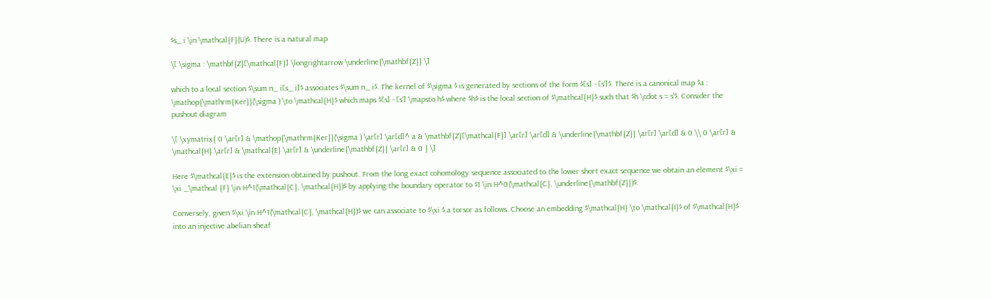$s_ i \in \mathcal{F}(U)$. There is a natural map

\[ \sigma : \mathbf{Z}[\mathcal{F}] \longrightarrow \underline{\mathbf{Z}} \]

which to a local section $\sum n_ i[s_ i]$ associates $\sum n_ i$. The kernel of $\sigma $ is generated by sections of the form $[s] - [s']$. There is a canonical map $a : \mathop{\mathrm{Ker}}(\sigma ) \to \mathcal{H}$ which maps $[s] - [s'] \mapsto h$ where $h$ is the local section of $\mathcal{H}$ such that $h \cdot s = s'$. Consider the pushout diagram

\[ \xymatrix{ 0 \ar[r] & \mathop{\mathrm{Ker}}(\sigma ) \ar[r] \ar[d]^ a & \mathbf{Z}[\mathcal{F}] \ar[r] \ar[d] & \underline{\mathbf{Z}} \ar[r] \ar[d] & 0 \\ 0 \ar[r] & \mathcal{H} \ar[r] & \mathcal{E} \ar[r] & \underline{\mathbf{Z}} \ar[r] & 0 } \]

Here $\mathcal{E}$ is the extension obtained by pushout. From the long exact cohomology sequence associated to the lower short exact sequence we obtain an element $\xi = \xi _\mathcal {F} \in H^1(\mathcal{C}, \mathcal{H})$ by applying the boundary operator to $1 \in H^0(\mathcal{C}, \underline{\mathbf{Z}})$.

Conversely, given $\xi \in H^1(\mathcal{C}, \mathcal{H})$ we can associate to $\xi $ a torsor as follows. Choose an embedding $\mathcal{H} \to \mathcal{I}$ of $\mathcal{H}$ into an injective abelian sheaf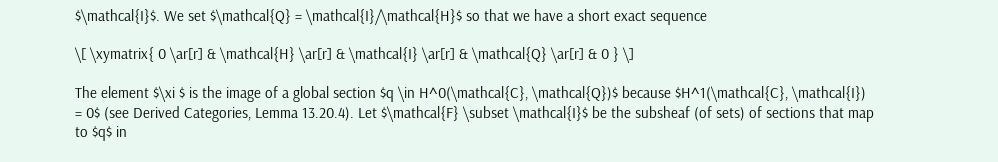$\mathcal{I}$. We set $\mathcal{Q} = \mathcal{I}/\mathcal{H}$ so that we have a short exact sequence

\[ \xymatrix{ 0 \ar[r] & \mathcal{H} \ar[r] & \mathcal{I} \ar[r] & \mathcal{Q} \ar[r] & 0 } \]

The element $\xi $ is the image of a global section $q \in H^0(\mathcal{C}, \mathcal{Q})$ because $H^1(\mathcal{C}, \mathcal{I}) = 0$ (see Derived Categories, Lemma 13.20.4). Let $\mathcal{F} \subset \mathcal{I}$ be the subsheaf (of sets) of sections that map to $q$ in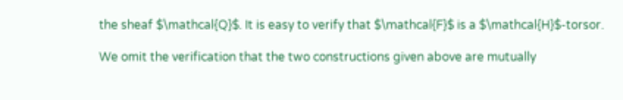the sheaf $\mathcal{Q}$. It is easy to verify that $\mathcal{F}$ is a $\mathcal{H}$-torsor.

We omit the verification that the two constructions given above are mutually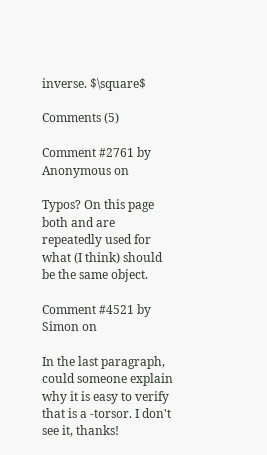inverse. $\square$

Comments (5)

Comment #2761 by Anonymous on

Typos? On this page both and are repeatedly used for what (I think) should be the same object.

Comment #4521 by Simon on

In the last paragraph, could someone explain why it is easy to verify that is a -torsor. I don't see it, thanks!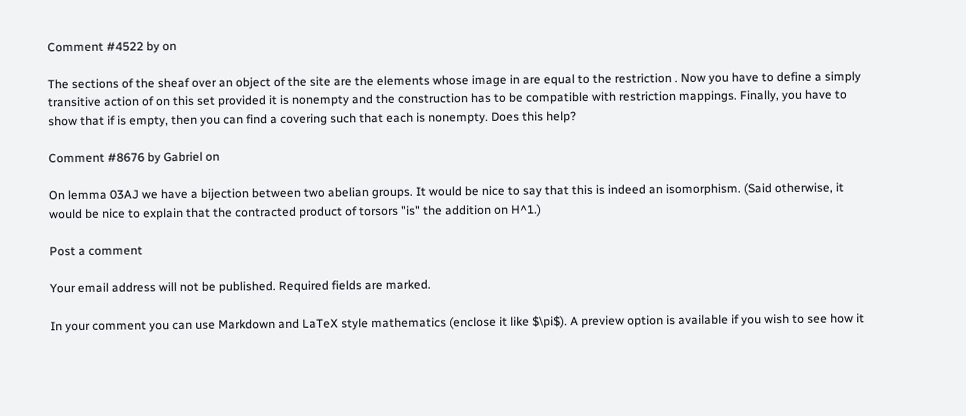Comment #4522 by on

The sections of the sheaf over an object of the site are the elements whose image in are equal to the restriction . Now you have to define a simply transitive action of on this set provided it is nonempty and the construction has to be compatible with restriction mappings. Finally, you have to show that if is empty, then you can find a covering such that each is nonempty. Does this help?

Comment #8676 by Gabriel on

On lemma 03AJ we have a bijection between two abelian groups. It would be nice to say that this is indeed an isomorphism. (Said otherwise, it would be nice to explain that the contracted product of torsors "is" the addition on H^1.)

Post a comment

Your email address will not be published. Required fields are marked.

In your comment you can use Markdown and LaTeX style mathematics (enclose it like $\pi$). A preview option is available if you wish to see how it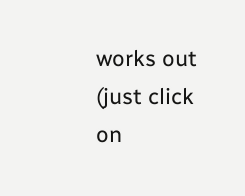works out (just click on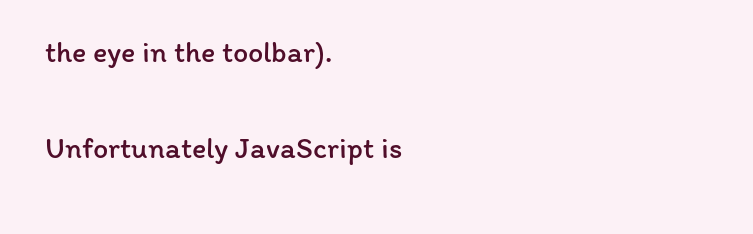the eye in the toolbar).

Unfortunately JavaScript is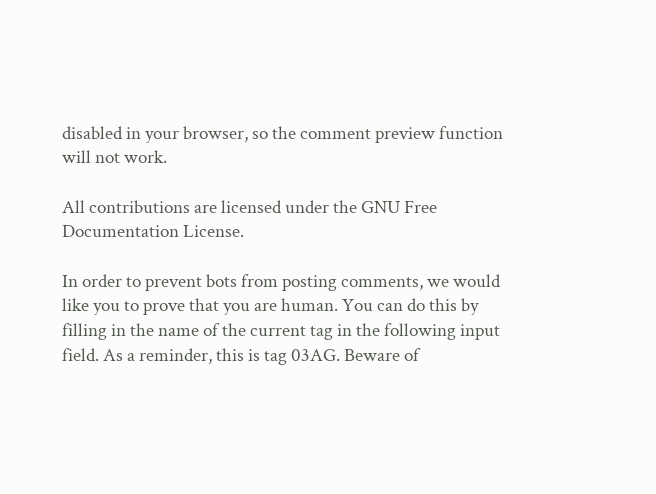disabled in your browser, so the comment preview function will not work.

All contributions are licensed under the GNU Free Documentation License.

In order to prevent bots from posting comments, we would like you to prove that you are human. You can do this by filling in the name of the current tag in the following input field. As a reminder, this is tag 03AG. Beware of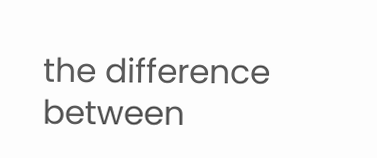the difference between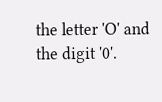the letter 'O' and the digit '0'.